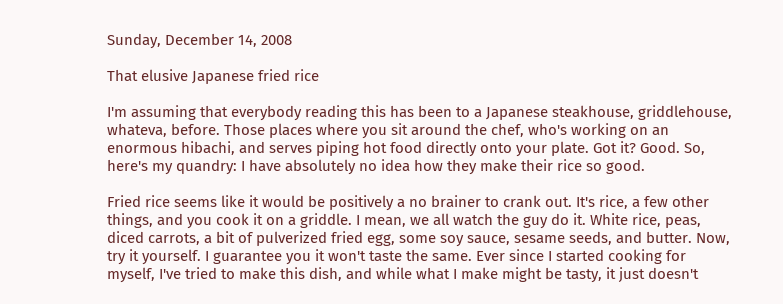Sunday, December 14, 2008

That elusive Japanese fried rice

I'm assuming that everybody reading this has been to a Japanese steakhouse, griddlehouse, whateva, before. Those places where you sit around the chef, who's working on an enormous hibachi, and serves piping hot food directly onto your plate. Got it? Good. So, here's my quandry: I have absolutely no idea how they make their rice so good.

Fried rice seems like it would be positively a no brainer to crank out. It's rice, a few other things, and you cook it on a griddle. I mean, we all watch the guy do it. White rice, peas, diced carrots, a bit of pulverized fried egg, some soy sauce, sesame seeds, and butter. Now, try it yourself. I guarantee you it won't taste the same. Ever since I started cooking for myself, I've tried to make this dish, and while what I make might be tasty, it just doesn't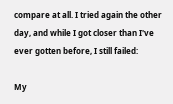compare at all. I tried again the other day, and while I got closer than I've ever gotten before, I still failed:

My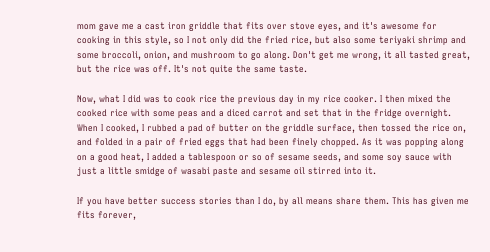mom gave me a cast iron griddle that fits over stove eyes, and it's awesome for cooking in this style, so I not only did the fried rice, but also some teriyaki shrimp and some broccoli, onion, and mushroom to go along. Don't get me wrong, it all tasted great, but the rice was off. It's not quite the same taste.

Now, what I did was to cook rice the previous day in my rice cooker. I then mixed the cooked rice with some peas and a diced carrot and set that in the fridge overnight. When I cooked, I rubbed a pad of butter on the griddle surface, then tossed the rice on, and folded in a pair of fried eggs that had been finely chopped. As it was popping along on a good heat, I added a tablespoon or so of sesame seeds, and some soy sauce with just a little smidge of wasabi paste and sesame oil stirred into it.

If you have better success stories than I do, by all means share them. This has given me fits forever,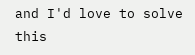and I'd love to solve this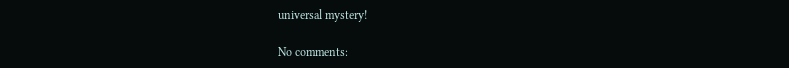universal mystery!

No comments: